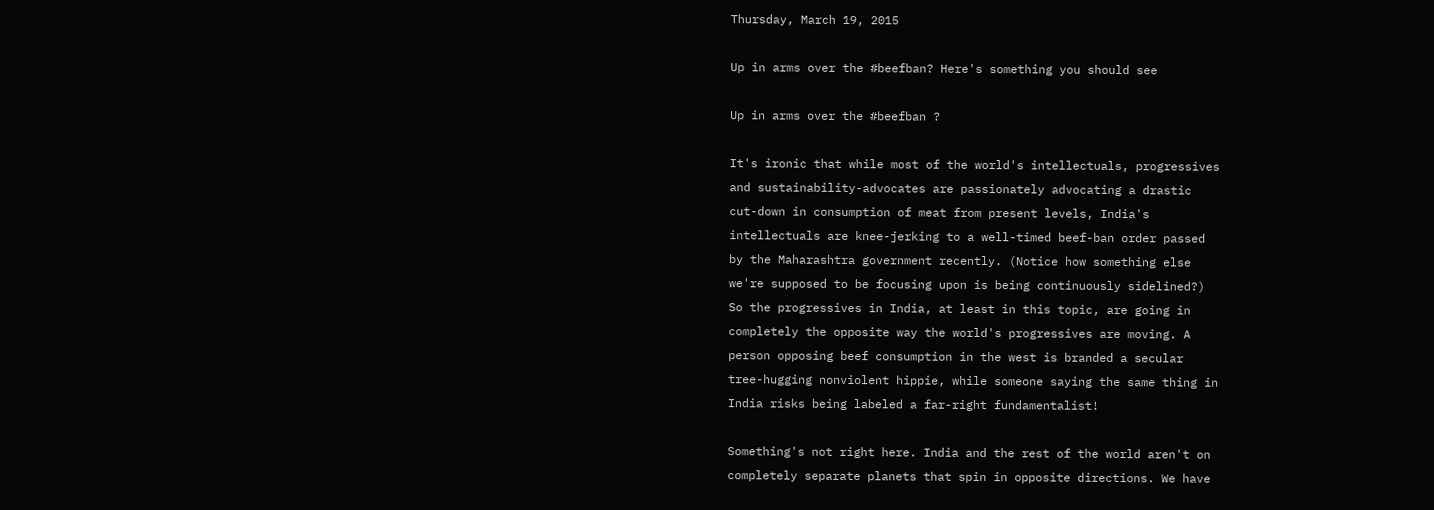Thursday, March 19, 2015

Up in arms over the #beefban? Here's something you should see

Up in arms over the #beefban ?

It's ironic that while most of the world's intellectuals, progressives
and sustainability-advocates are passionately advocating a drastic
cut-down in consumption of meat from present levels, India's
intellectuals are knee-jerking to a well-timed beef-ban order passed
by the Maharashtra government recently. (Notice how something else
we're supposed to be focusing upon is being continuously sidelined?)
So the progressives in India, at least in this topic, are going in
completely the opposite way the world's progressives are moving. A
person opposing beef consumption in the west is branded a secular
tree-hugging nonviolent hippie, while someone saying the same thing in
India risks being labeled a far-right fundamentalist!

Something's not right here. India and the rest of the world aren't on
completely separate planets that spin in opposite directions. We have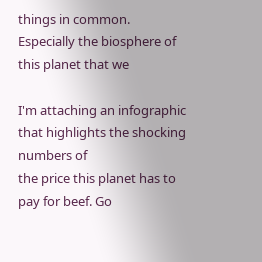things in common. Especially the biosphere of this planet that we

I'm attaching an infographic that highlights the shocking numbers of
the price this planet has to pay for beef. Go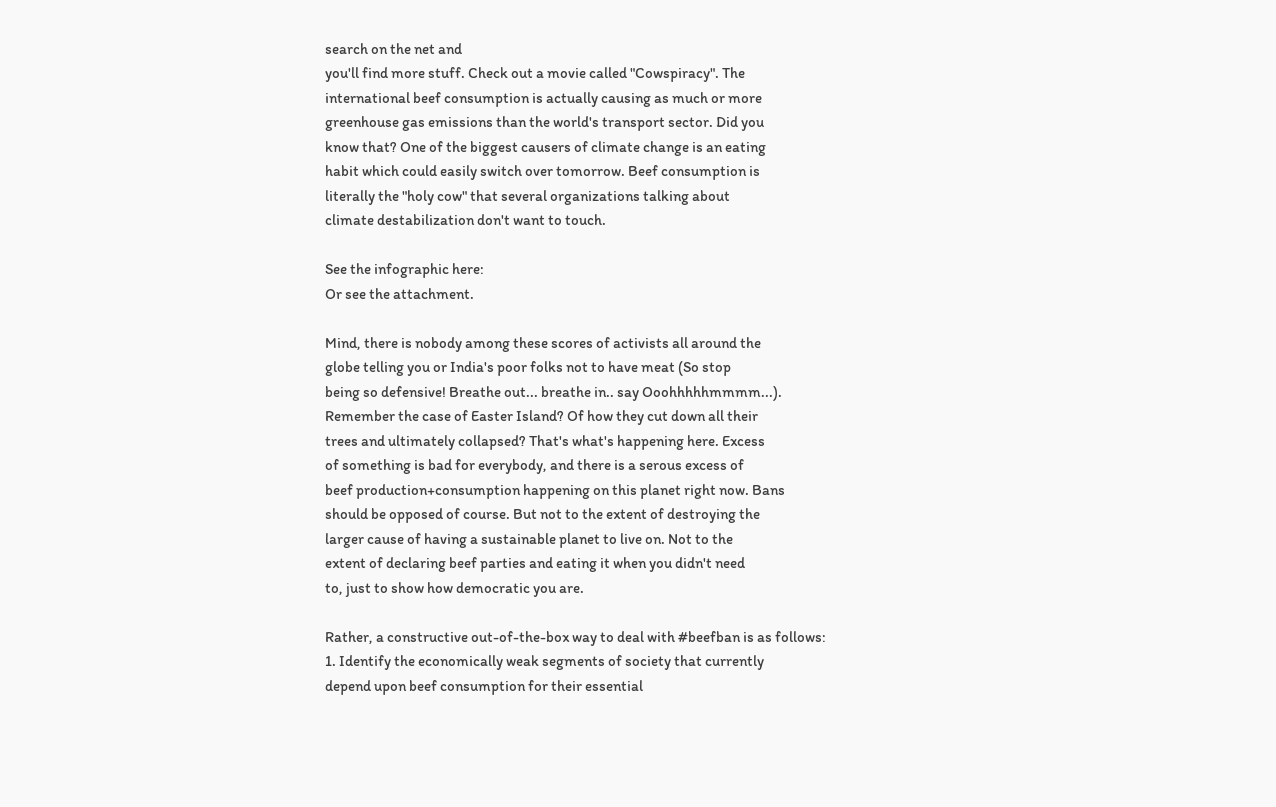search on the net and
you'll find more stuff. Check out a movie called "Cowspiracy". The
international beef consumption is actually causing as much or more
greenhouse gas emissions than the world's transport sector. Did you
know that? One of the biggest causers of climate change is an eating
habit which could easily switch over tomorrow. Beef consumption is
literally the "holy cow" that several organizations talking about
climate destabilization don't want to touch.

See the infographic here:
Or see the attachment.

Mind, there is nobody among these scores of activists all around the
globe telling you or India's poor folks not to have meat (So stop
being so defensive! Breathe out... breathe in.. say Ooohhhhhmmmm...).
Remember the case of Easter Island? Of how they cut down all their
trees and ultimately collapsed? That's what's happening here. Excess
of something is bad for everybody, and there is a serous excess of
beef production+consumption happening on this planet right now. Bans
should be opposed of course. But not to the extent of destroying the
larger cause of having a sustainable planet to live on. Not to the
extent of declaring beef parties and eating it when you didn't need
to, just to show how democratic you are.

Rather, a constructive out-of-the-box way to deal with #beefban is as follows:
1. Identify the economically weak segments of society that currently
depend upon beef consumption for their essential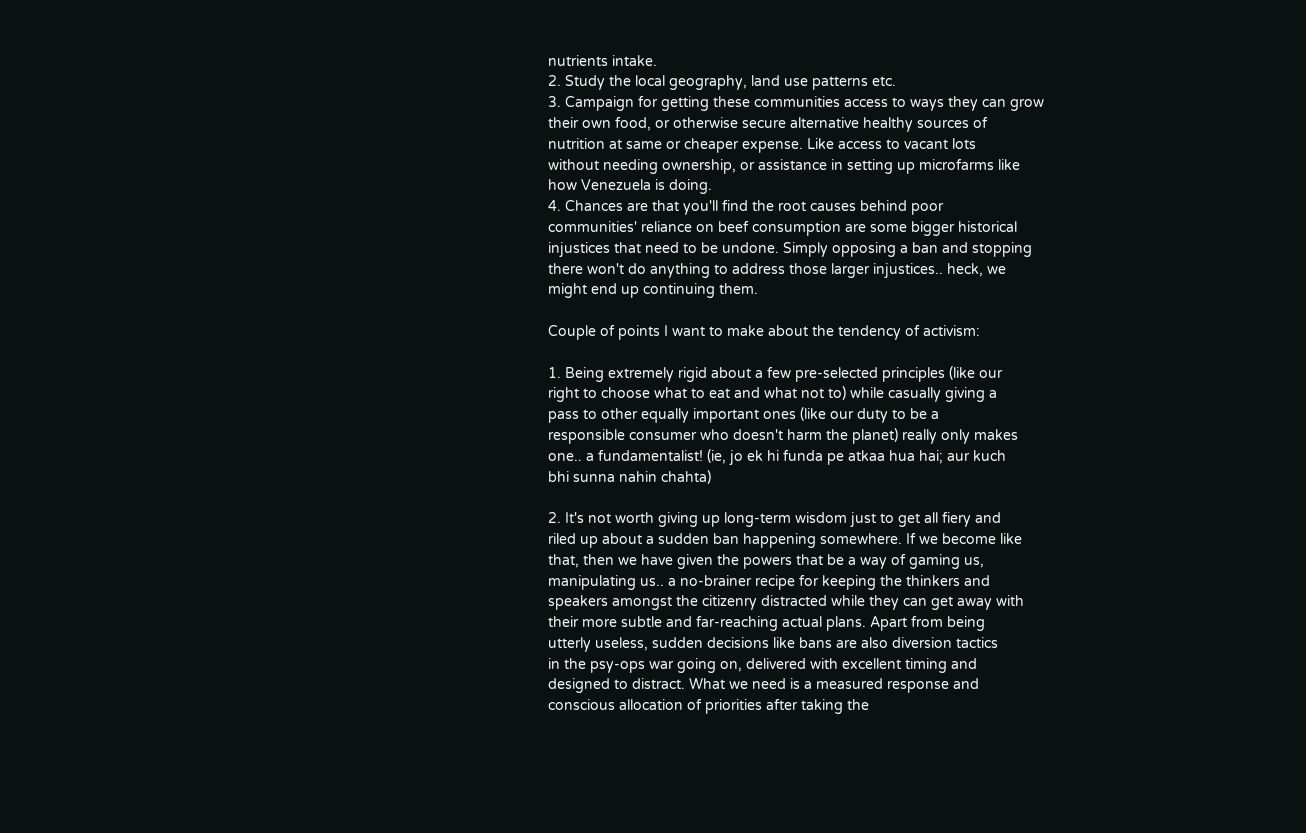nutrients intake.
2. Study the local geography, land use patterns etc.
3. Campaign for getting these communities access to ways they can grow
their own food, or otherwise secure alternative healthy sources of
nutrition at same or cheaper expense. Like access to vacant lots
without needing ownership, or assistance in setting up microfarms like
how Venezuela is doing.
4. Chances are that you'll find the root causes behind poor
communities' reliance on beef consumption are some bigger historical
injustices that need to be undone. Simply opposing a ban and stopping
there won't do anything to address those larger injustices.. heck, we
might end up continuing them.

Couple of points I want to make about the tendency of activism:

1. Being extremely rigid about a few pre-selected principles (like our
right to choose what to eat and what not to) while casually giving a
pass to other equally important ones (like our duty to be a
responsible consumer who doesn't harm the planet) really only makes
one.. a fundamentalist! (ie, jo ek hi funda pe atkaa hua hai; aur kuch
bhi sunna nahin chahta)

2. It's not worth giving up long-term wisdom just to get all fiery and
riled up about a sudden ban happening somewhere. If we become like
that, then we have given the powers that be a way of gaming us,
manipulating us.. a no-brainer recipe for keeping the thinkers and
speakers amongst the citizenry distracted while they can get away with
their more subtle and far-reaching actual plans. Apart from being
utterly useless, sudden decisions like bans are also diversion tactics
in the psy-ops war going on, delivered with excellent timing and
designed to distract. What we need is a measured response and
conscious allocation of priorities after taking the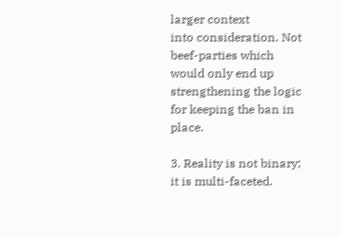larger context
into consideration. Not beef-parties which would only end up
strengthening the logic for keeping the ban in place.

3. Reality is not binary; it is multi-faceted.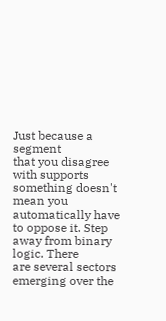Just because a segment
that you disagree with supports something doesn't mean you
automatically have to oppose it. Step away from binary logic. There
are several sectors emerging over the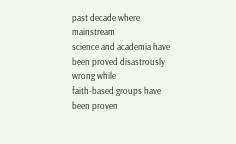past decade where mainstream
science and academia have been proved disastrously wrong while
faith-based groups have been proven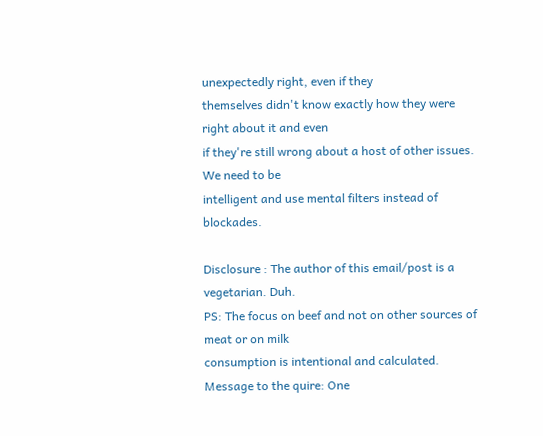unexpectedly right, even if they
themselves didn't know exactly how they were right about it and even
if they're still wrong about a host of other issues. We need to be
intelligent and use mental filters instead of blockades.

Disclosure : The author of this email/post is a vegetarian. Duh.
PS: The focus on beef and not on other sources of meat or on milk
consumption is intentional and calculated. Message to the quire: One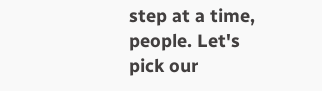step at a time, people. Let's pick our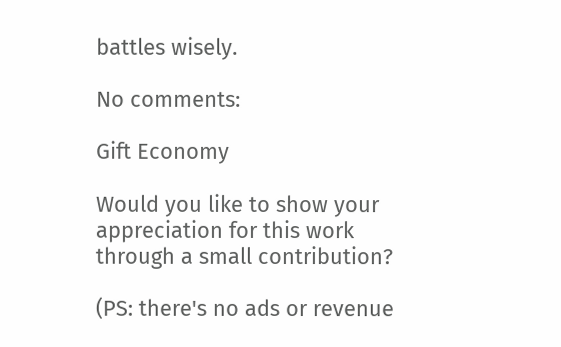battles wisely.

No comments:

Gift Economy

Would you like to show your appreciation for this work through a small contribution?

(PS: there's no ads or revenue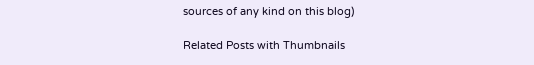sources of any kind on this blog)

Related Posts with Thumbnails